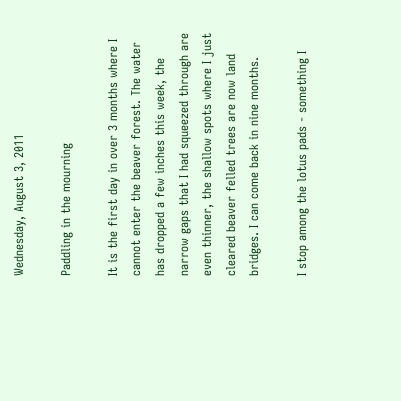Wednesday, August 3, 2011

Paddling in the mourning

It is the first day in over 3 months where I cannot enter the beaver forest. The water has dropped a few inches this week, the narrow gaps that I had squeezed through are even thinner, the shallow spots where I just cleared beaver felled trees are now land bridges. I can come back in nine months.

I stop among the lotus pads - something I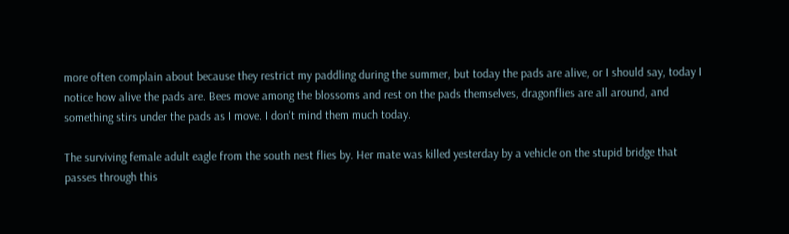more often complain about because they restrict my paddling during the summer, but today the pads are alive, or I should say, today I notice how alive the pads are. Bees move among the blossoms and rest on the pads themselves, dragonflies are all around, and something stirs under the pads as I move. I don't mind them much today.

The surviving female adult eagle from the south nest flies by. Her mate was killed yesterday by a vehicle on the stupid bridge that passes through this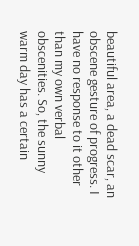beautiful area, a dead scar, an obscene gesture of progress. I have no response to it other than my own verbal obscenities. So, the sunny warm day has a certain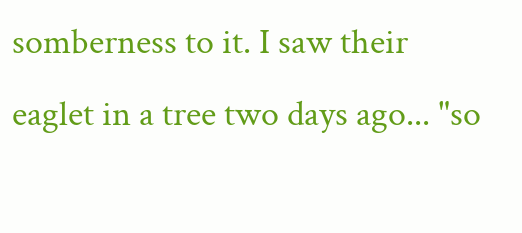somberness to it. I saw their eaglet in a tree two days ago... "so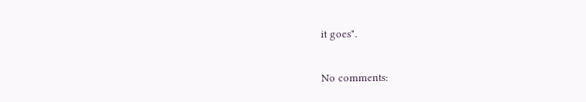it goes".

No comments: